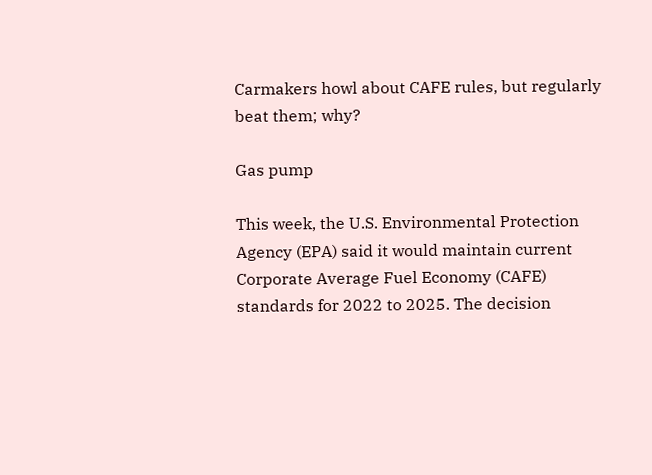Carmakers howl about CAFE rules, but regularly beat them; why?

Gas pump

This week, the U.S. Environmental Protection Agency (EPA) said it would maintain current Corporate Average Fuel Economy (CAFE) standards for 2022 to 2025. The decision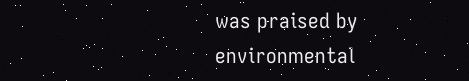was praised by environmental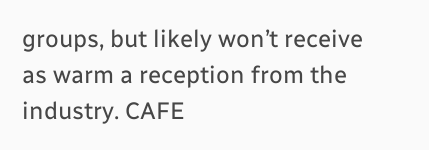groups, but likely won’t receive as warm a reception from the industry. CAFE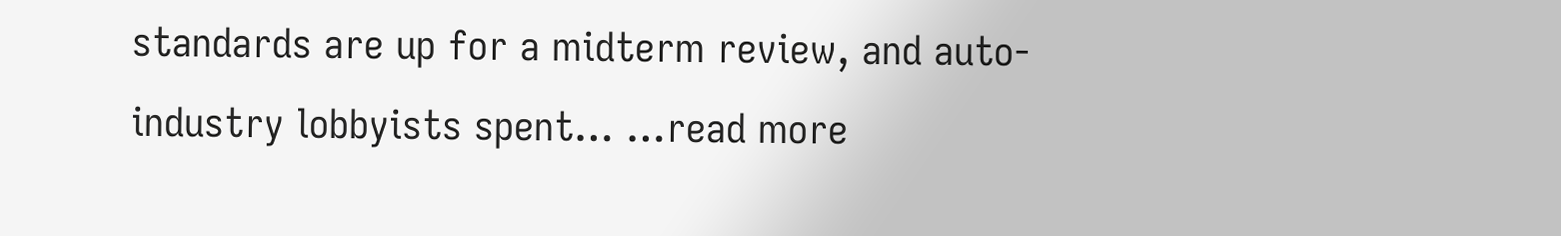standards are up for a midterm review, and auto-industry lobbyists spent… …read more